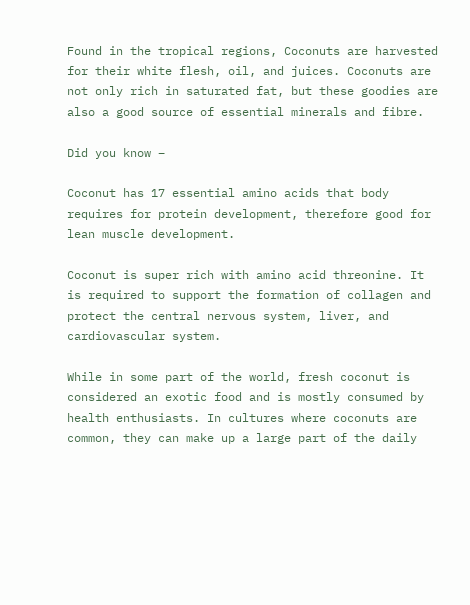Found in the tropical regions, Coconuts are harvested for their white flesh, oil, and juices. Coconuts are not only rich in saturated fat, but these goodies are also a good source of essential minerals and fibre.

Did you know –

Coconut has 17 essential amino acids that body requires for protein development, therefore good for lean muscle development.

Coconut is super rich with amino acid threonine. It is required to support the formation of collagen and protect the central nervous system, liver, and cardiovascular system.

While in some part of the world, fresh coconut is considered an exotic food and is mostly consumed by health enthusiasts. In cultures where coconuts are common, they can make up a large part of the daily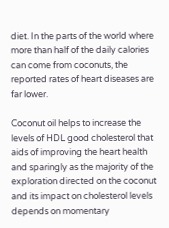diet. In the parts of the world where more than half of the daily calories can come from coconuts, the reported rates of heart diseases are far lower.

Coconut oil helps to increase the levels of HDL good cholesterol that aids of improving the heart health and sparingly as the majority of the exploration directed on the coconut and its impact on cholesterol levels depends on momentary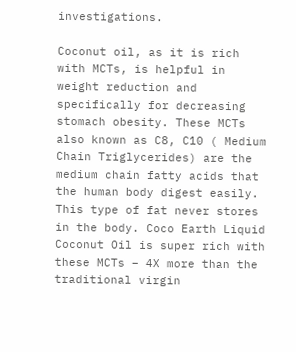investigations.

Coconut oil, as it is rich with MCTs, is helpful in weight reduction and specifically for decreasing stomach obesity. These MCTs also known as C8, C10 ( Medium Chain Triglycerides) are the medium chain fatty acids that the human body digest easily. This type of fat never stores in the body. Coco Earth Liquid Coconut Oil is super rich with these MCTs – 4X more than the traditional virgin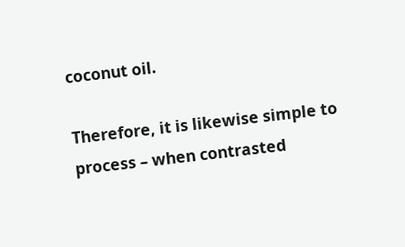coconut oil.

Therefore, it is likewise simple to process – when contrasted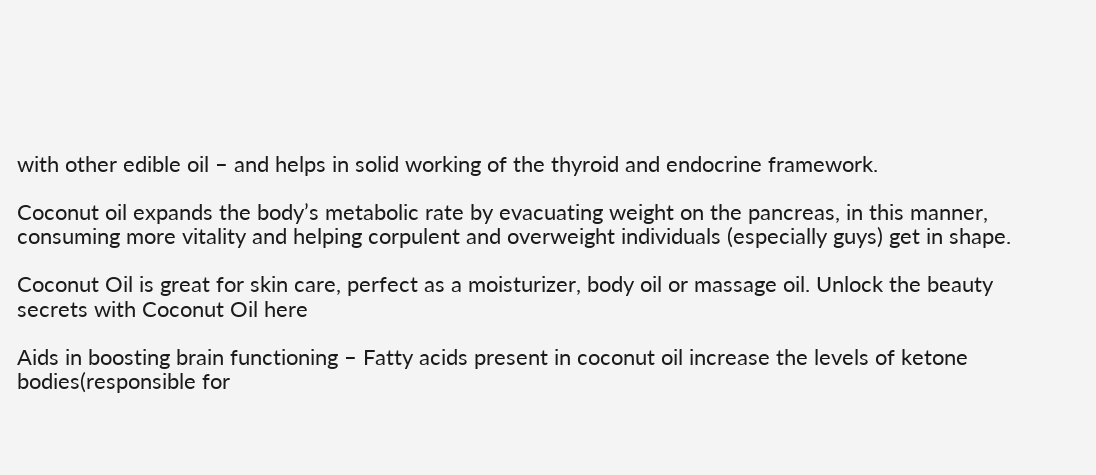with other edible oil – and helps in solid working of the thyroid and endocrine framework.

Coconut oil expands the body’s metabolic rate by evacuating weight on the pancreas, in this manner, consuming more vitality and helping corpulent and overweight individuals (especially guys) get in shape.

Coconut Oil is great for skin care, perfect as a moisturizer, body oil or massage oil. Unlock the beauty secrets with Coconut Oil here

Aids in boosting brain functioning – Fatty acids present in coconut oil increase the levels of ketone bodies(responsible for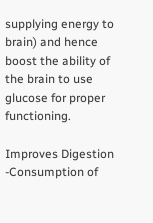supplying energy to brain) and hence boost the ability of the brain to use glucose for proper functioning.

Improves Digestion -Consumption of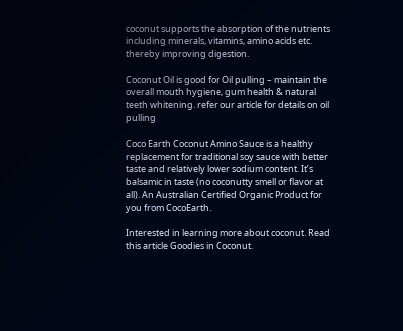coconut supports the absorption of the nutrients including minerals, vitamins, amino acids etc. thereby improving digestion.

Coconut Oil is good for Oil pulling – maintain the overall mouth hygiene, gum health & natural teeth whitening. refer our article for details on oil pulling

Coco Earth Coconut Amino Sauce is a healthy replacement for traditional soy sauce with better taste and relatively lower sodium content. It’s balsamic in taste (no coconutty smell or flavor at all). An Australian Certified Organic Product for you from CocoEarth.

Interested in learning more about coconut. Read this article Goodies in Coconut.